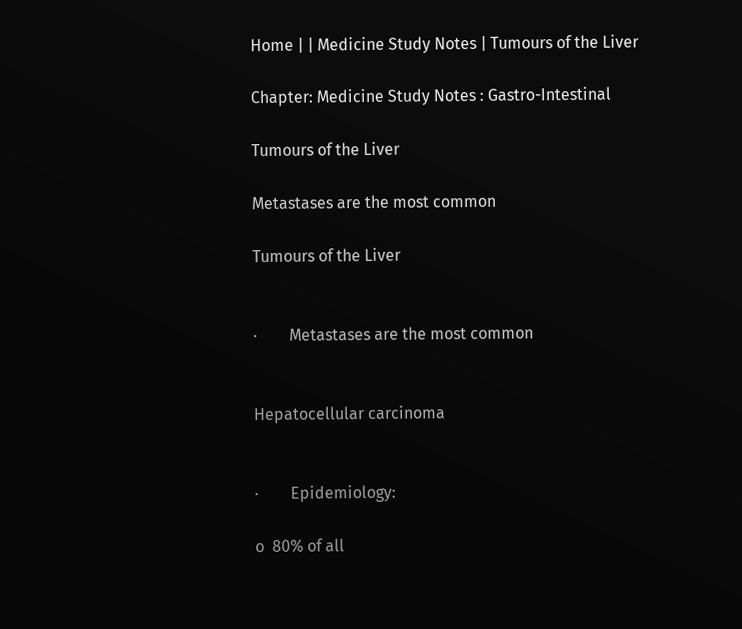Home | | Medicine Study Notes | Tumours of the Liver

Chapter: Medicine Study Notes : Gastro-Intestinal

Tumours of the Liver

Metastases are the most common

Tumours of the Liver


·        Metastases are the most common


Hepatocellular carcinoma


·        Epidemiology:

o  80% of all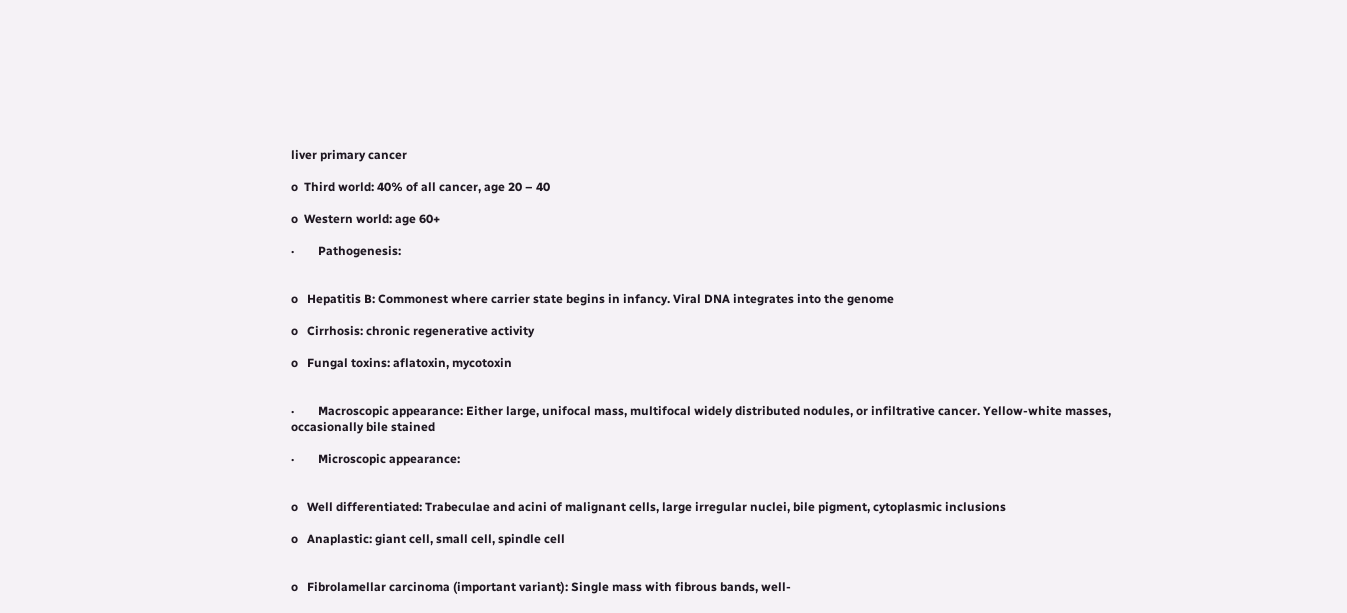liver primary cancer

o  Third world: 40% of all cancer, age 20 – 40

o  Western world: age 60+

·        Pathogenesis:


o   Hepatitis B: Commonest where carrier state begins in infancy. Viral DNA integrates into the genome

o   Cirrhosis: chronic regenerative activity

o   Fungal toxins: aflatoxin, mycotoxin


·        Macroscopic appearance: Either large, unifocal mass, multifocal widely distributed nodules, or infiltrative cancer. Yellow-white masses, occasionally bile stained

·        Microscopic appearance:


o   Well differentiated: Trabeculae and acini of malignant cells, large irregular nuclei, bile pigment, cytoplasmic inclusions

o   Anaplastic: giant cell, small cell, spindle cell


o   Fibrolamellar carcinoma (important variant): Single mass with fibrous bands, well-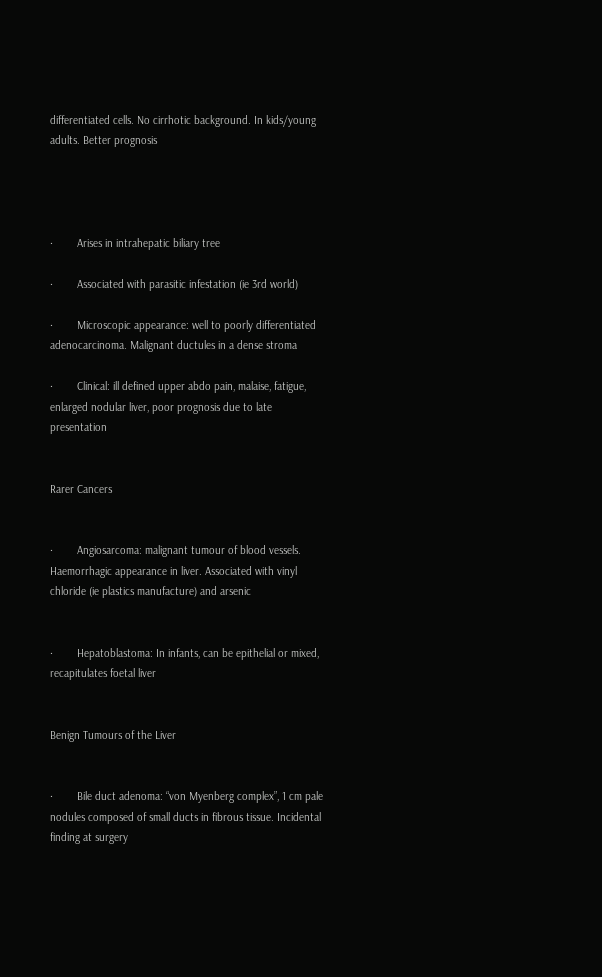differentiated cells. No cirrhotic background. In kids/young adults. Better prognosis




·        Arises in intrahepatic biliary tree

·        Associated with parasitic infestation (ie 3rd world)

·        Microscopic appearance: well to poorly differentiated adenocarcinoma. Malignant ductules in a dense stroma

·        Clinical: ill defined upper abdo pain, malaise, fatigue, enlarged nodular liver, poor prognosis due to late presentation


Rarer Cancers


·        Angiosarcoma: malignant tumour of blood vessels. Haemorrhagic appearance in liver. Associated with vinyl chloride (ie plastics manufacture) and arsenic


·        Hepatoblastoma: In infants, can be epithelial or mixed, recapitulates foetal liver


Benign Tumours of the Liver


·        Bile duct adenoma: “von Myenberg complex”, 1 cm pale nodules composed of small ducts in fibrous tissue. Incidental finding at surgery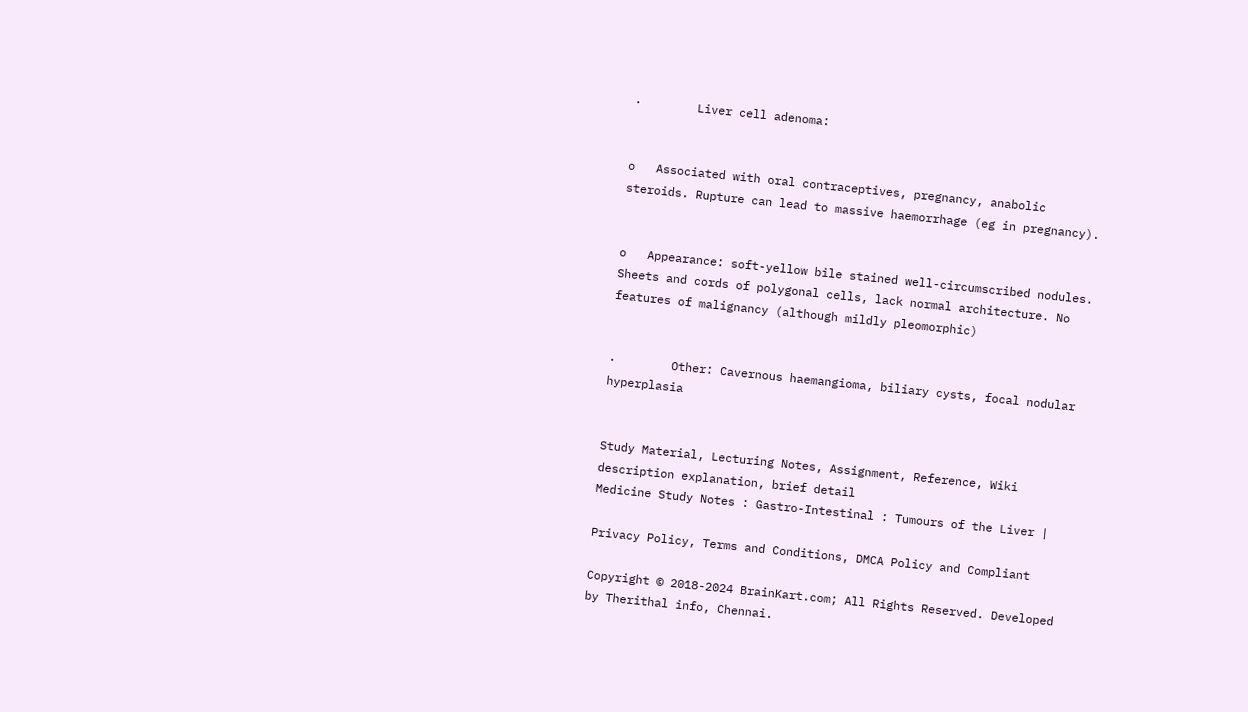·        Liver cell adenoma:


o   Associated with oral contraceptives, pregnancy, anabolic steroids. Rupture can lead to massive haemorrhage (eg in pregnancy).


o   Appearance: soft-yellow bile stained well-circumscribed nodules. Sheets and cords of polygonal cells, lack normal architecture. No features of malignancy (although mildly pleomorphic)


·        Other: Cavernous haemangioma, biliary cysts, focal nodular hyperplasia


Study Material, Lecturing Notes, Assignment, Reference, Wiki description explanation, brief detail
Medicine Study Notes : Gastro-Intestinal : Tumours of the Liver |

Privacy Policy, Terms and Conditions, DMCA Policy and Compliant

Copyright © 2018-2024 BrainKart.com; All Rights Reserved. Developed by Therithal info, Chennai.